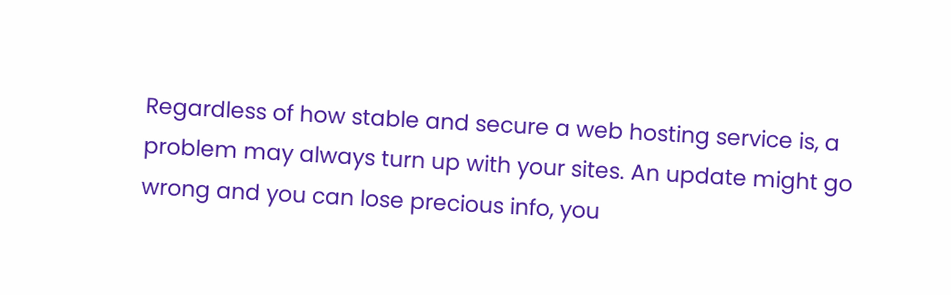Regardless of how stable and secure a web hosting service is, a problem may always turn up with your sites. An update might go wrong and you can lose precious info, you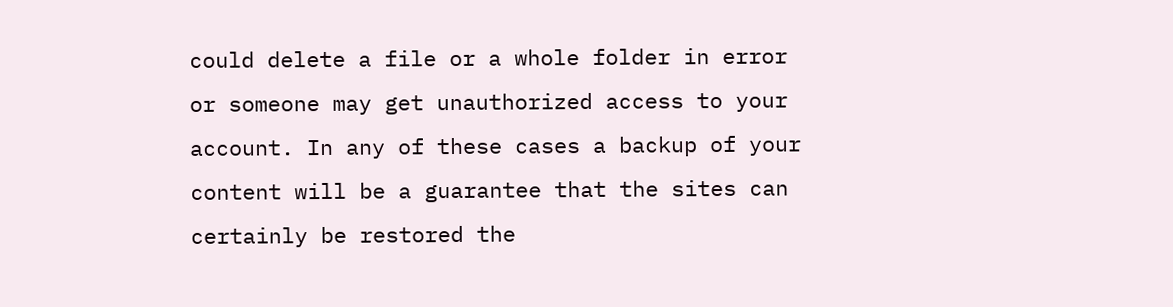could delete a file or a whole folder in error or someone may get unauthorized access to your account. In any of these cases a backup of your content will be a guarantee that the sites can certainly be restored the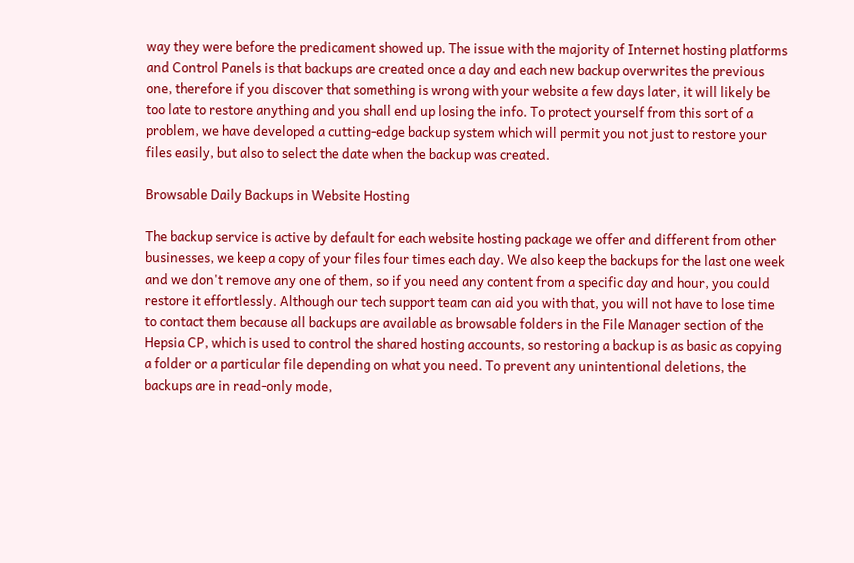way they were before the predicament showed up. The issue with the majority of Internet hosting platforms and Control Panels is that backups are created once a day and each new backup overwrites the previous one, therefore if you discover that something is wrong with your website a few days later, it will likely be too late to restore anything and you shall end up losing the info. To protect yourself from this sort of a problem, we have developed a cutting-edge backup system which will permit you not just to restore your files easily, but also to select the date when the backup was created.

Browsable Daily Backups in Website Hosting

The backup service is active by default for each website hosting package we offer and different from other businesses, we keep a copy of your files four times each day. We also keep the backups for the last one week and we don't remove any one of them, so if you need any content from a specific day and hour, you could restore it effortlessly. Although our tech support team can aid you with that, you will not have to lose time to contact them because all backups are available as browsable folders in the File Manager section of the Hepsia CP, which is used to control the shared hosting accounts, so restoring a backup is as basic as copying a folder or a particular file depending on what you need. To prevent any unintentional deletions, the backups are in read-only mode,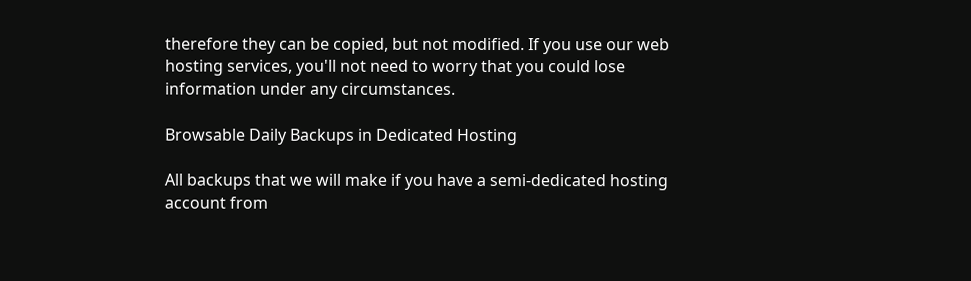therefore they can be copied, but not modified. If you use our web hosting services, you'll not need to worry that you could lose information under any circumstances.

Browsable Daily Backups in Dedicated Hosting

All backups that we will make if you have a semi-dedicated hosting account from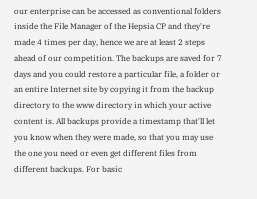our enterprise can be accessed as conventional folders inside the File Manager of the Hepsia CP and they're made 4 times per day, hence we are at least 2 steps ahead of our competition. The backups are saved for 7 days and you could restore a particular file, a folder or an entire Internet site by copying it from the backup directory to the www directory in which your active content is. All backups provide a timestamp that'll let you know when they were made, so that you may use the one you need or even get different files from different backups. For basic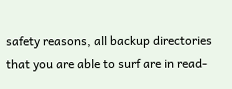safety reasons, all backup directories that you are able to surf are in read-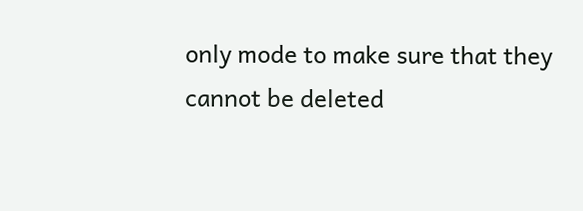only mode to make sure that they cannot be deleted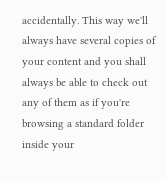accidentally. This way we'll always have several copies of your content and you shall always be able to check out any of them as if you're browsing a standard folder inside your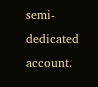semi-dedicated account.